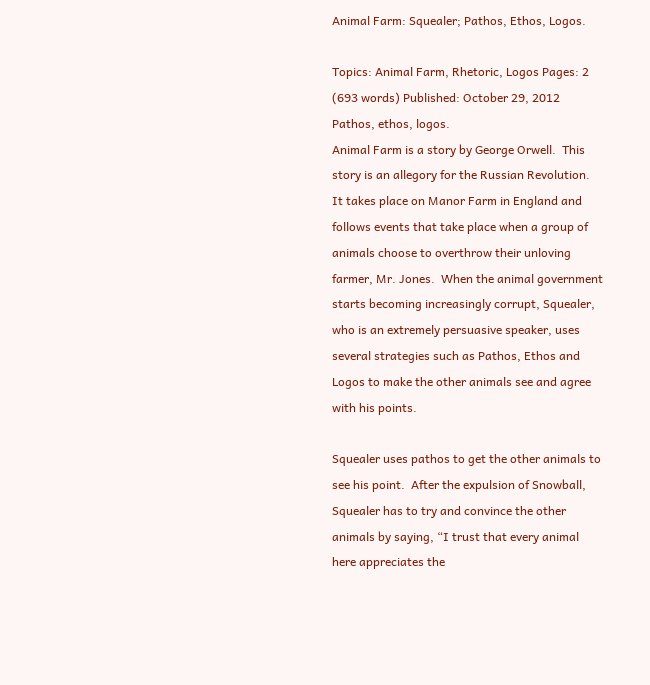Animal Farm: Squealer; Pathos, Ethos, Logos.

Topics: Animal Farm, Rhetoric, Logos Pages: 2 (693 words) Published: October 29, 2012
Pathos, ethos, logos.
Animal Farm is a story by George Orwell.  This story is an allegory for the Russian Revolution.  It takes place on Manor Farm in England and follows events that take place when a group of animals choose to overthrow their unloving farmer, Mr. Jones.  When the animal government starts becoming increasingly corrupt, Squealer, who is an extremely persuasive speaker, uses several strategies such as Pathos, Ethos and Logos to make the other animals see and agree with his points.

Squealer uses pathos to get the other animals to see his point.  After the expulsion of Snowball, Squealer has to try and convince the other animals by saying, “I trust that every animal here appreciates the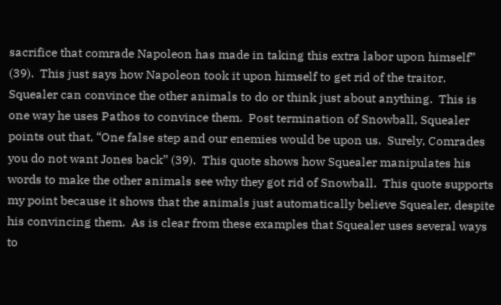sacrifice that comrade Napoleon has made in taking this extra labor upon himself” (39).  This just says how Napoleon took it upon himself to get rid of the traitor.  Squealer can convince the other animals to do or think just about anything.  This is one way he uses Pathos to convince them.  Post termination of Snowball, Squealer points out that, “One false step and our enemies would be upon us.  Surely, Comrades you do not want Jones back” (39).  This quote shows how Squealer manipulates his words to make the other animals see why they got rid of Snowball.  This quote supports my point because it shows that the animals just automatically believe Squealer, despite his convincing them.  As is clear from these examples that Squealer uses several ways to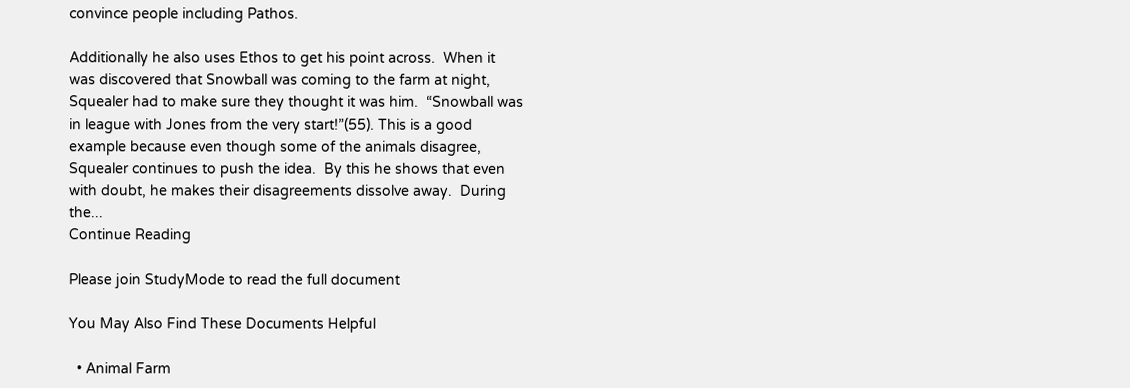convince people including Pathos.

Additionally he also uses Ethos to get his point across.  When it was discovered that Snowball was coming to the farm at night, Squealer had to make sure they thought it was him.  “Snowball was in league with Jones from the very start!”(55). This is a good example because even though some of the animals disagree, Squealer continues to push the idea.  By this he shows that even with doubt, he makes their disagreements dissolve away.  During the...
Continue Reading

Please join StudyMode to read the full document

You May Also Find These Documents Helpful

  • Animal Farm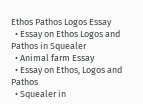Ethos Pathos Logos Essay
  • Essay on Ethos Logos and Pathos in Squealer
  • Animal farm Essay
  • Essay on Ethos, Logos and Pathos
  • Squealer in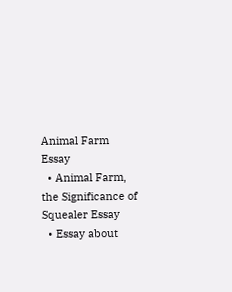Animal Farm Essay
  • Animal Farm, the Significance of Squealer Essay
  • Essay about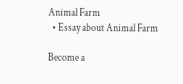Animal Farm
  • Essay about Animal Farm

Become a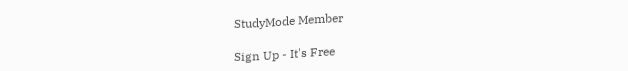StudyMode Member

Sign Up - It's Free